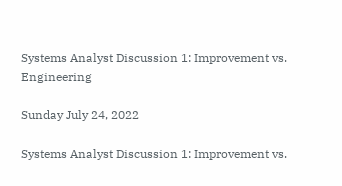Systems Analyst Discussion 1: Improvement vs. Engineering

Sunday July 24, 2022

Systems Analyst Discussion 1: Improvement vs.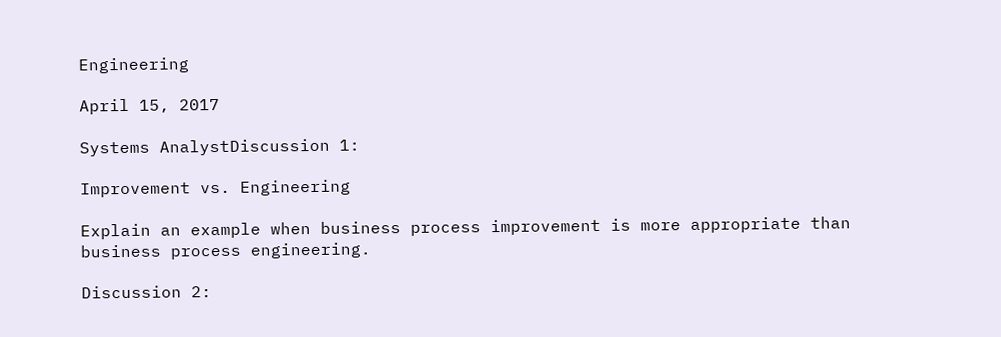Engineering

April 15, 2017

Systems AnalystDiscussion 1:

Improvement vs. Engineering

Explain an example when business process improvement is more appropriate than business process engineering.

Discussion 2: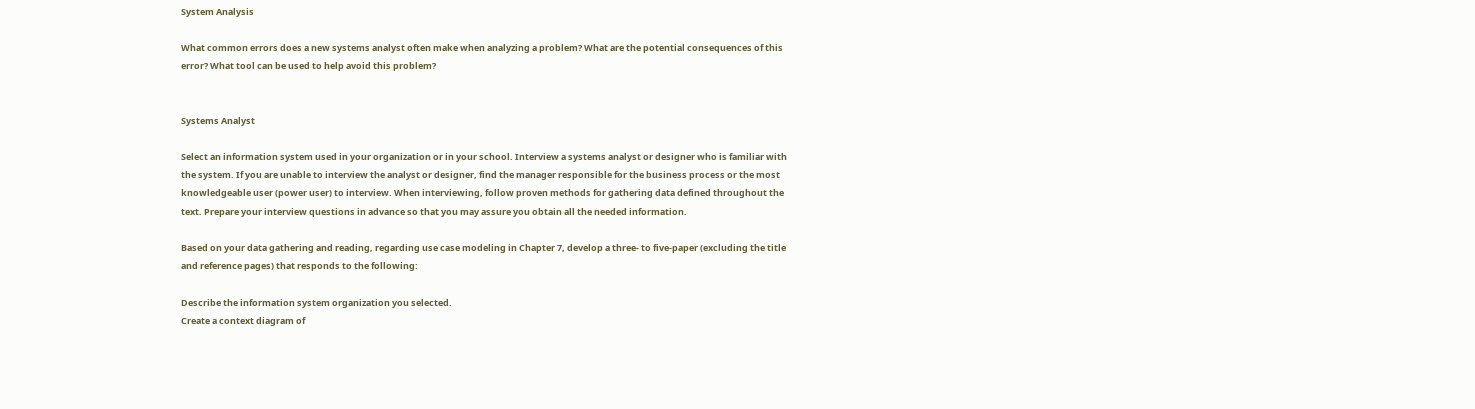System Analysis

What common errors does a new systems analyst often make when analyzing a problem? What are the potential consequences of this error? What tool can be used to help avoid this problem?


Systems Analyst

Select an information system used in your organization or in your school. Interview a systems analyst or designer who is familiar with the system. If you are unable to interview the analyst or designer, find the manager responsible for the business process or the most knowledgeable user (power user) to interview. When interviewing, follow proven methods for gathering data defined throughout the text. Prepare your interview questions in advance so that you may assure you obtain all the needed information.

Based on your data gathering and reading, regarding use case modeling in Chapter 7, develop a three- to five-paper (excluding the title and reference pages) that responds to the following:

Describe the information system organization you selected.
Create a context diagram of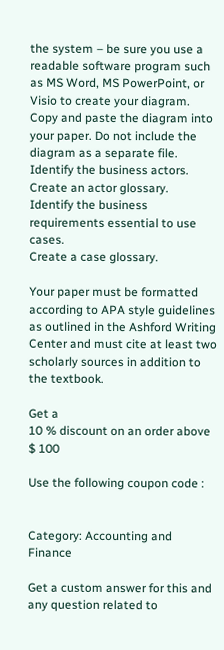the system – be sure you use a readable software program such as MS Word, MS PowerPoint, or Visio to create your diagram. Copy and paste the diagram into your paper. Do not include the diagram as a separate file.
Identify the business actors.
Create an actor glossary.
Identify the business requirements essential to use cases.
Create a case glossary.

Your paper must be formatted according to APA style guidelines as outlined in the Ashford Writing Center and must cite at least two scholarly sources in addition to the textbook.

Get a
10 % discount on an order above
$ 100

Use the following coupon code :


Category: Accounting and Finance

Get a custom answer for this and any question related to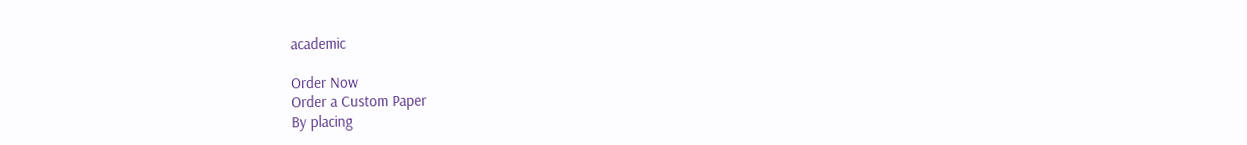academic

Order Now
Order a Custom Paper
By placing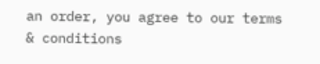an order, you agree to our terms & conditions